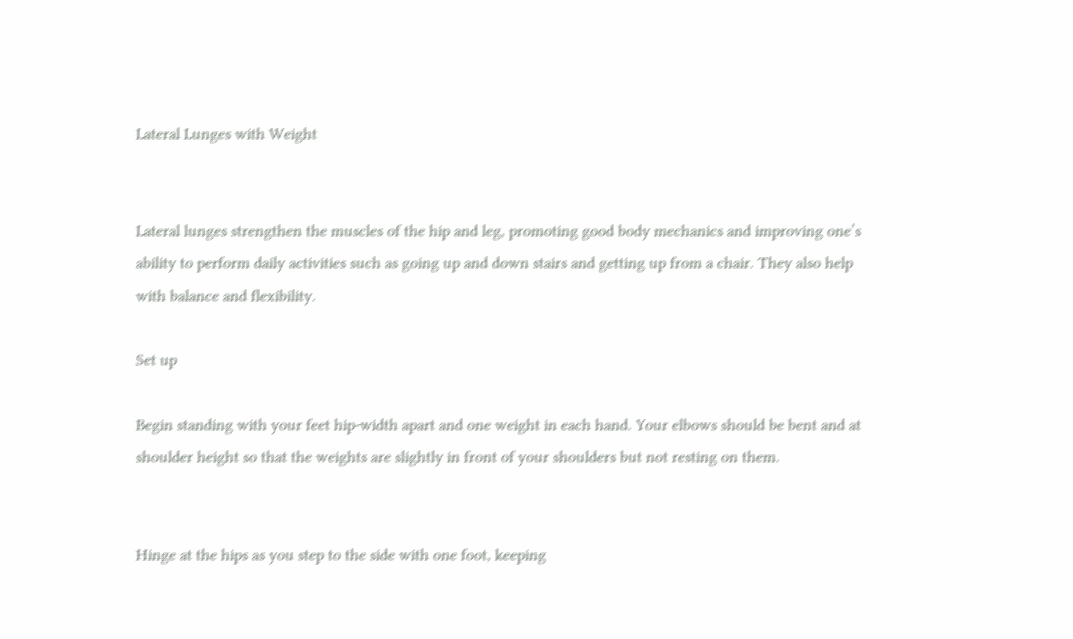Lateral Lunges with Weight


Lateral lunges strengthen the muscles of the hip and leg, promoting good body mechanics and improving one’s ability to perform daily activities such as going up and down stairs and getting up from a chair. They also help with balance and flexibility.

Set up

Begin standing with your feet hip-width apart and one weight in each hand. Your elbows should be bent and at shoulder height so that the weights are slightly in front of your shoulders but not resting on them.


Hinge at the hips as you step to the side with one foot, keeping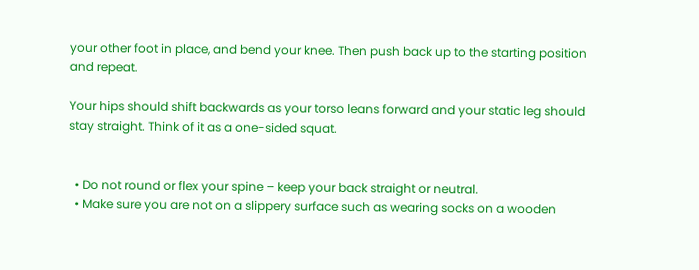your other foot in place, and bend your knee. Then push back up to the starting position and repeat.

Your hips should shift backwards as your torso leans forward and your static leg should stay straight. Think of it as a one-sided squat.


  • Do not round or flex your spine – keep your back straight or neutral.
  • Make sure you are not on a slippery surface such as wearing socks on a wooden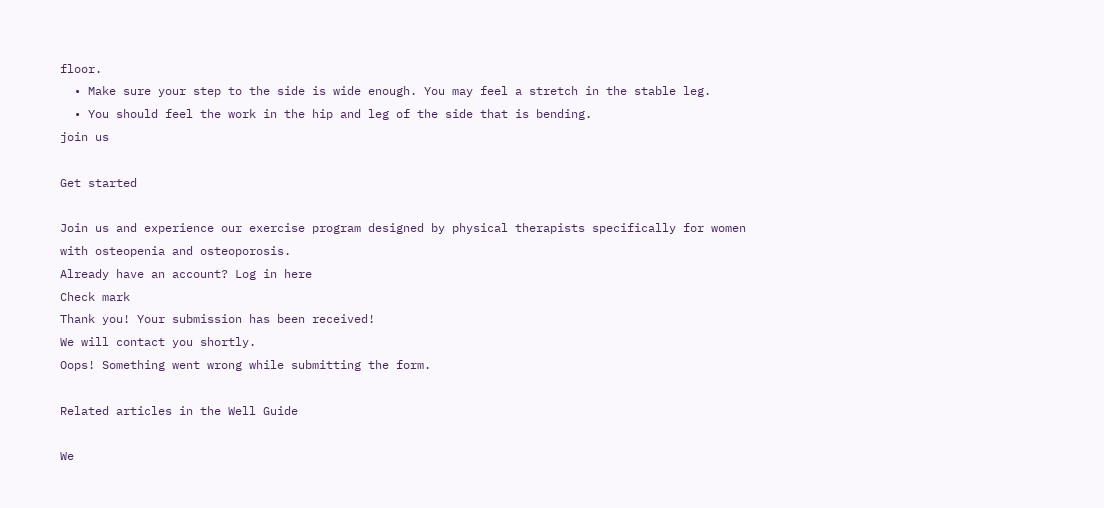floor.
  • Make sure your step to the side is wide enough. You may feel a stretch in the stable leg.
  • You should feel the work in the hip and leg of the side that is bending.
join us

Get started

Join us and experience our exercise program designed by physical therapists specifically for women with osteopenia and osteoporosis.
Already have an account? Log in here
Check mark
Thank you! Your submission has been received!
We will contact you shortly.
Oops! Something went wrong while submitting the form.

Related articles in the Well Guide

We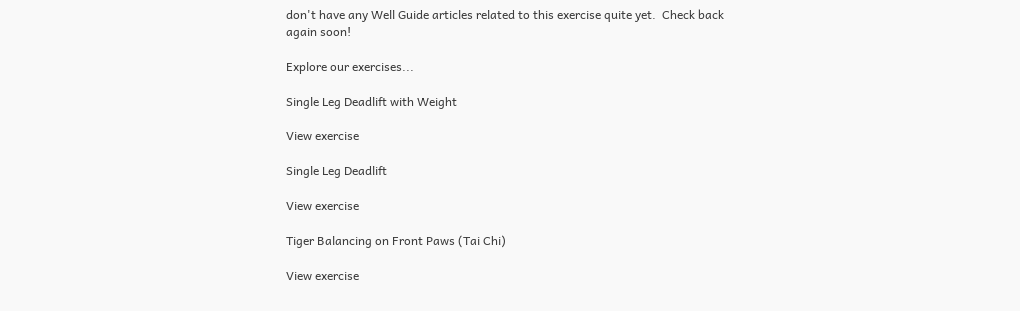don't have any Well Guide articles related to this exercise quite yet.  Check back again soon!

Explore our exercises...

Single Leg Deadlift with Weight

View exercise

Single Leg Deadlift

View exercise

Tiger Balancing on Front Paws (Tai Chi)

View exercise